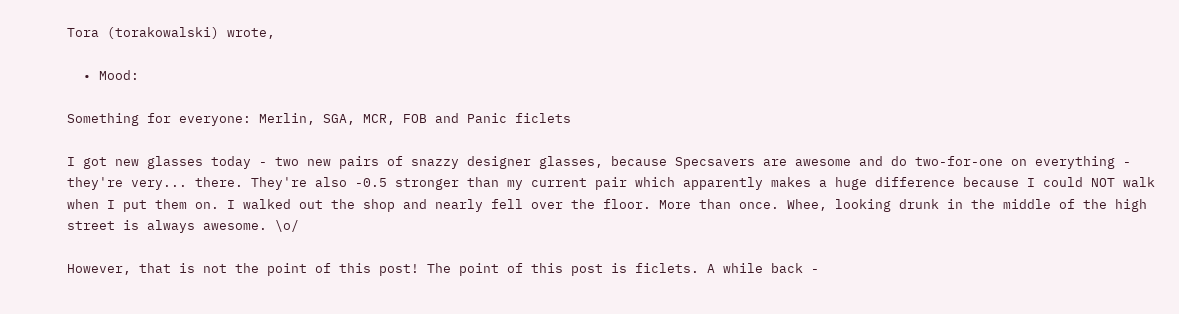Tora (torakowalski) wrote,

  • Mood:

Something for everyone: Merlin, SGA, MCR, FOB and Panic ficlets

I got new glasses today - two new pairs of snazzy designer glasses, because Specsavers are awesome and do two-for-one on everything - they're very... there. They're also -0.5 stronger than my current pair which apparently makes a huge difference because I could NOT walk when I put them on. I walked out the shop and nearly fell over the floor. More than once. Whee, looking drunk in the middle of the high street is always awesome. \o/

However, that is not the point of this post! The point of this post is ficlets. A while back -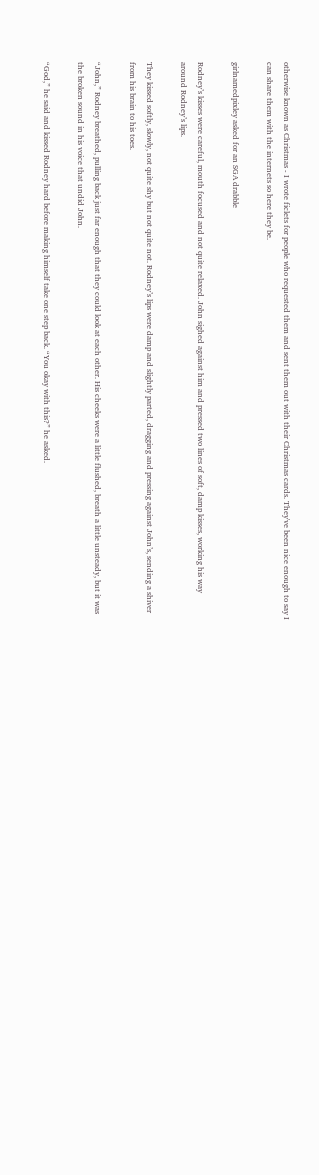otherwise known as Christmas - I wrote ficlets for people who requested them and sent them out with their Christmas cards. They've been nice enough to say I can share them with the internets so here they be.

girlnamedpixley asked for an SGA drabble

Rodney’s kisses were careful, mouth focused and not quite relaxed. John sighed against him and pressed two lines of soft, damp kisses, working his way around Rodney’s lips.

They kissed softly, slowly, not quite shy but not quite not. Rodney’s lips were damp and slightly parted, dragging and pressing against John’s, sending a shiver from his brain to his toes.

“John,” Rodney breathed, pulling back just far enough that they could look at each other. His cheeks were a little flushed, breath a little unsteady, but it was the broken sound in his voice that undid John.

“God,” he said and kissed Rodney hard before making himself take one step back. “You okay with this?” he asked.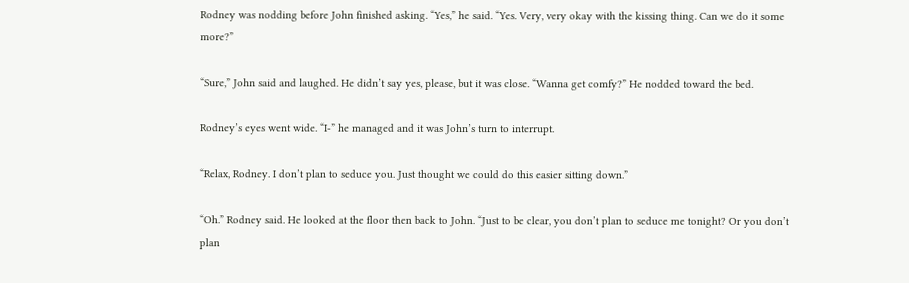Rodney was nodding before John finished asking. “Yes,” he said. “Yes. Very, very okay with the kissing thing. Can we do it some more?”

“Sure,” John said and laughed. He didn’t say yes, please, but it was close. “Wanna get comfy?” He nodded toward the bed.

Rodney’s eyes went wide. “I-” he managed and it was John’s turn to interrupt.

“Relax, Rodney. I don’t plan to seduce you. Just thought we could do this easier sitting down.”

“Oh.” Rodney said. He looked at the floor then back to John. “Just to be clear, you don’t plan to seduce me tonight? Or you don’t plan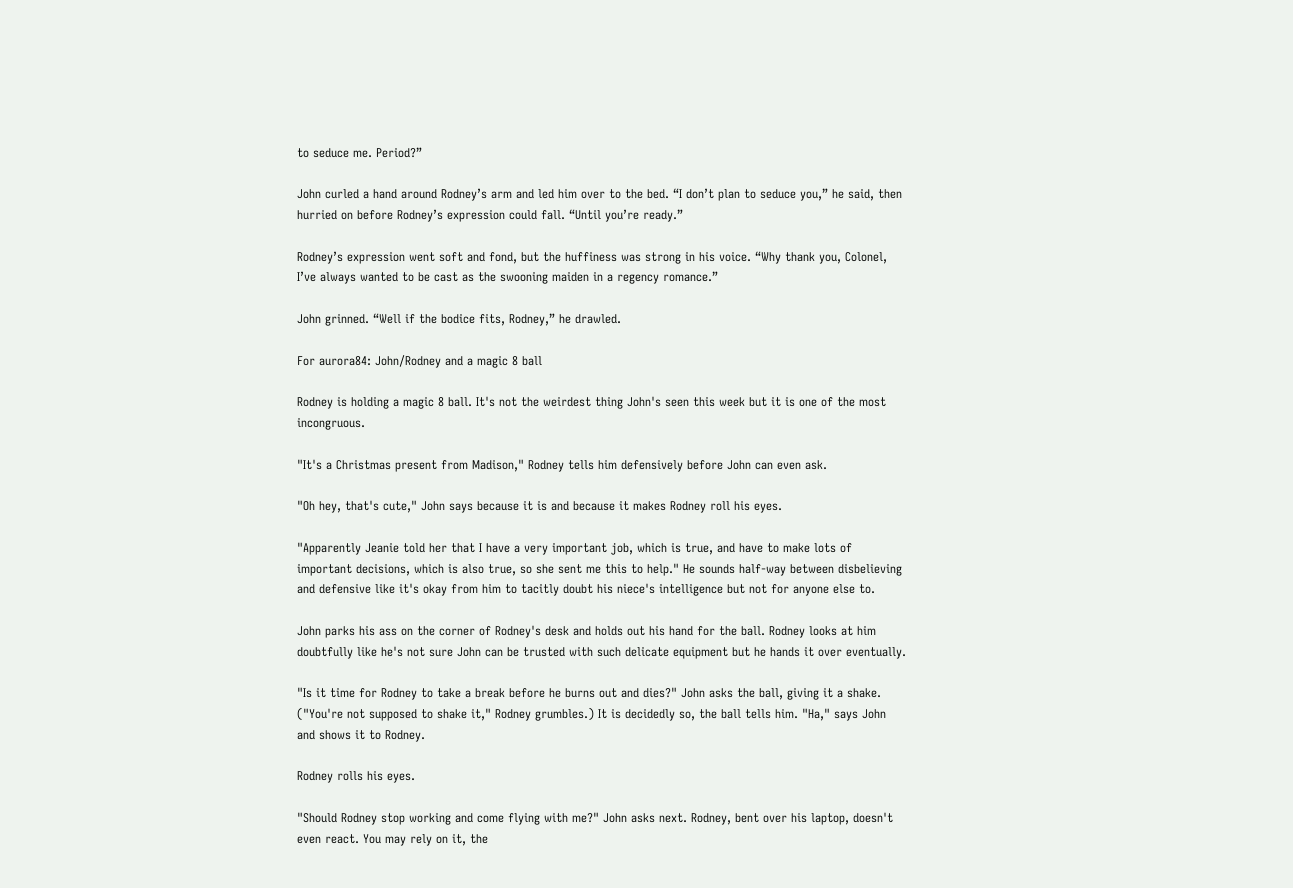to seduce me. Period?”

John curled a hand around Rodney’s arm and led him over to the bed. “I don’t plan to seduce you,” he said, then hurried on before Rodney’s expression could fall. “Until you’re ready.”

Rodney’s expression went soft and fond, but the huffiness was strong in his voice. “Why thank you, Colonel, I’ve always wanted to be cast as the swooning maiden in a regency romance.”

John grinned. “Well if the bodice fits, Rodney,” he drawled.

For aurora84: John/Rodney and a magic 8 ball

Rodney is holding a magic 8 ball. It's not the weirdest thing John's seen this week but it is one of the most incongruous.

"It's a Christmas present from Madison," Rodney tells him defensively before John can even ask.

"Oh hey, that's cute," John says because it is and because it makes Rodney roll his eyes.

"Apparently Jeanie told her that I have a very important job, which is true, and have to make lots of important decisions, which is also true, so she sent me this to help." He sounds half-way between disbelieving and defensive like it's okay from him to tacitly doubt his niece's intelligence but not for anyone else to.

John parks his ass on the corner of Rodney's desk and holds out his hand for the ball. Rodney looks at him doubtfully like he's not sure John can be trusted with such delicate equipment but he hands it over eventually.

"Is it time for Rodney to take a break before he burns out and dies?" John asks the ball, giving it a shake. ("You're not supposed to shake it," Rodney grumbles.) It is decidedly so, the ball tells him. "Ha," says John and shows it to Rodney.

Rodney rolls his eyes.

"Should Rodney stop working and come flying with me?" John asks next. Rodney, bent over his laptop, doesn't even react. You may rely on it, the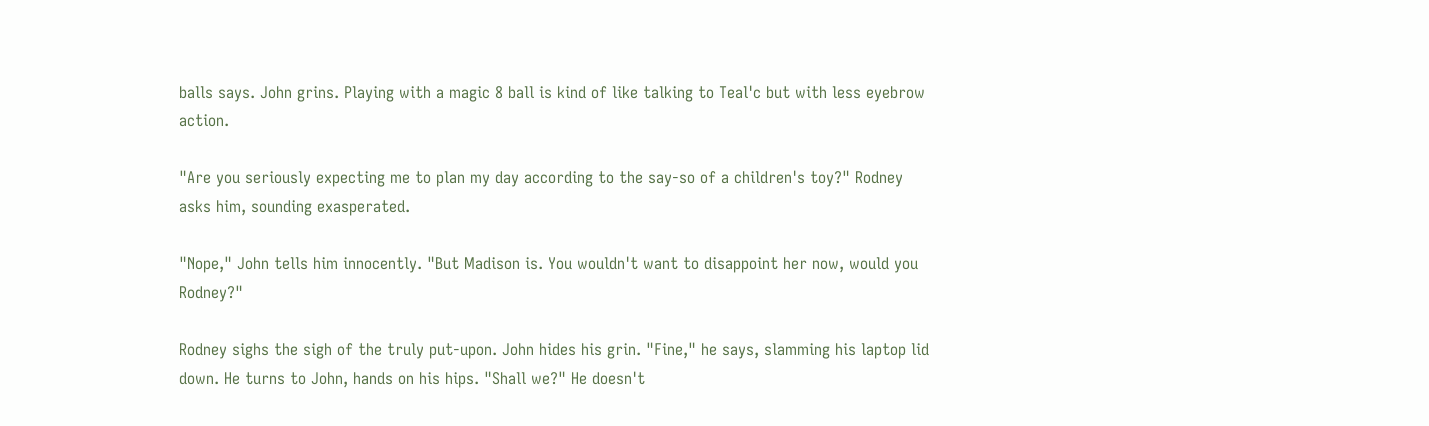balls says. John grins. Playing with a magic 8 ball is kind of like talking to Teal'c but with less eyebrow action.

"Are you seriously expecting me to plan my day according to the say-so of a children's toy?" Rodney asks him, sounding exasperated.

"Nope," John tells him innocently. "But Madison is. You wouldn't want to disappoint her now, would you Rodney?"

Rodney sighs the sigh of the truly put-upon. John hides his grin. "Fine," he says, slamming his laptop lid down. He turns to John, hands on his hips. "Shall we?" He doesn't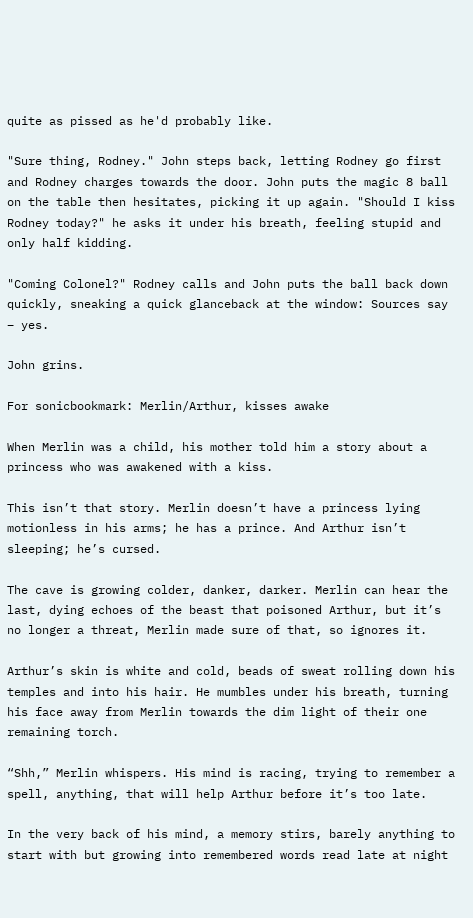quite as pissed as he'd probably like.

"Sure thing, Rodney." John steps back, letting Rodney go first and Rodney charges towards the door. John puts the magic 8 ball on the table then hesitates, picking it up again. "Should I kiss Rodney today?" he asks it under his breath, feeling stupid and only half kidding.

"Coming Colonel?" Rodney calls and John puts the ball back down quickly, sneaking a quick glanceback at the window: Sources say – yes.

John grins.

For sonicbookmark: Merlin/Arthur, kisses awake

When Merlin was a child, his mother told him a story about a princess who was awakened with a kiss.

This isn’t that story. Merlin doesn’t have a princess lying motionless in his arms; he has a prince. And Arthur isn’t sleeping; he’s cursed.

The cave is growing colder, danker, darker. Merlin can hear the last, dying echoes of the beast that poisoned Arthur, but it’s no longer a threat, Merlin made sure of that, so ignores it.

Arthur’s skin is white and cold, beads of sweat rolling down his temples and into his hair. He mumbles under his breath, turning his face away from Merlin towards the dim light of their one remaining torch.

“Shh,” Merlin whispers. His mind is racing, trying to remember a spell, anything, that will help Arthur before it’s too late.

In the very back of his mind, a memory stirs, barely anything to start with but growing into remembered words read late at night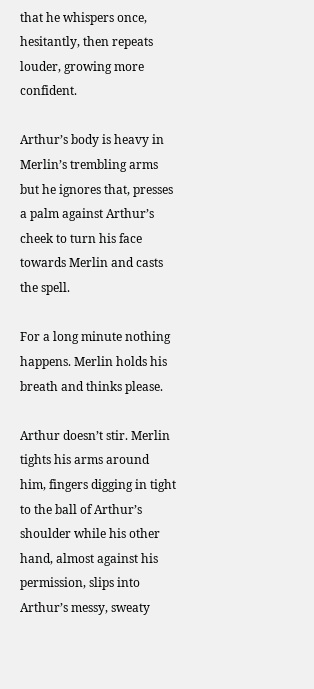that he whispers once, hesitantly, then repeats louder, growing more confident.

Arthur’s body is heavy in Merlin’s trembling arms but he ignores that, presses a palm against Arthur’s cheek to turn his face towards Merlin and casts the spell.

For a long minute nothing happens. Merlin holds his breath and thinks please.

Arthur doesn’t stir. Merlin tights his arms around him, fingers digging in tight to the ball of Arthur’s shoulder while his other hand, almost against his permission, slips into Arthur’s messy, sweaty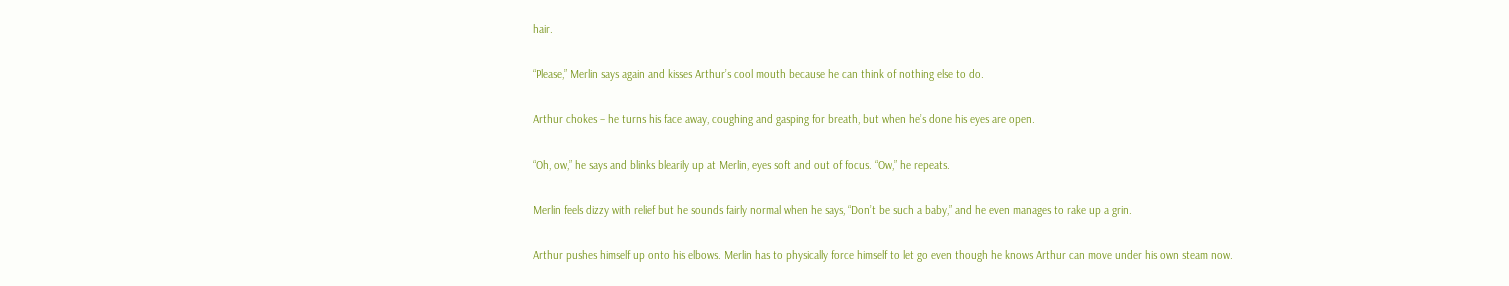hair.

“Please,” Merlin says again and kisses Arthur’s cool mouth because he can think of nothing else to do.

Arthur chokes – he turns his face away, coughing and gasping for breath, but when he’s done his eyes are open.

“Oh, ow,” he says and blinks blearily up at Merlin, eyes soft and out of focus. “Ow,” he repeats.

Merlin feels dizzy with relief but he sounds fairly normal when he says, “Don’t be such a baby,” and he even manages to rake up a grin.

Arthur pushes himself up onto his elbows. Merlin has to physically force himself to let go even though he knows Arthur can move under his own steam now.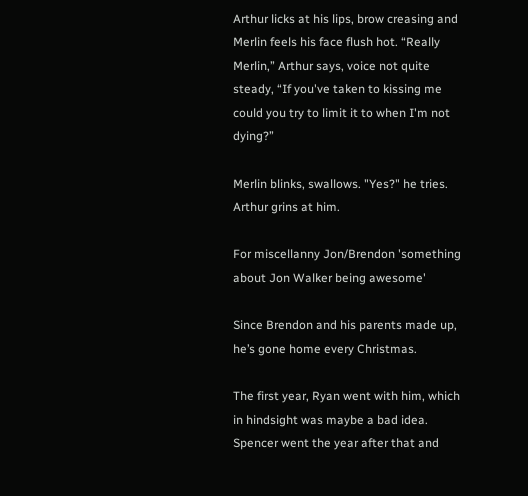Arthur licks at his lips, brow creasing and Merlin feels his face flush hot. “Really Merlin,” Arthur says, voice not quite steady, “If you've taken to kissing me could you try to limit it to when I'm not dying?”

Merlin blinks, swallows. "Yes?" he tries. Arthur grins at him.

For miscellanny Jon/Brendon 'something about Jon Walker being awesome'

Since Brendon and his parents made up, he’s gone home every Christmas.

The first year, Ryan went with him, which in hindsight was maybe a bad idea. Spencer went the year after that and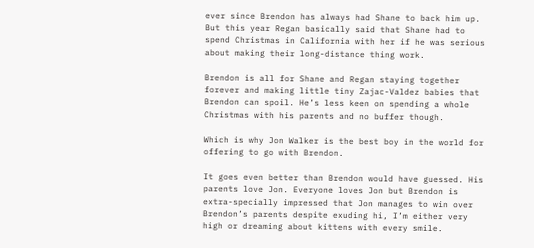ever since Brendon has always had Shane to back him up. But this year Regan basically said that Shane had to spend Christmas in California with her if he was serious about making their long-distance thing work.

Brendon is all for Shane and Regan staying together forever and making little tiny Zajac-Valdez babies that Brendon can spoil. He’s less keen on spending a whole Christmas with his parents and no buffer though.

Which is why Jon Walker is the best boy in the world for offering to go with Brendon.

It goes even better than Brendon would have guessed. His parents love Jon. Everyone loves Jon but Brendon is extra-specially impressed that Jon manages to win over Brendon’s parents despite exuding hi, I’m either very high or dreaming about kittens with every smile.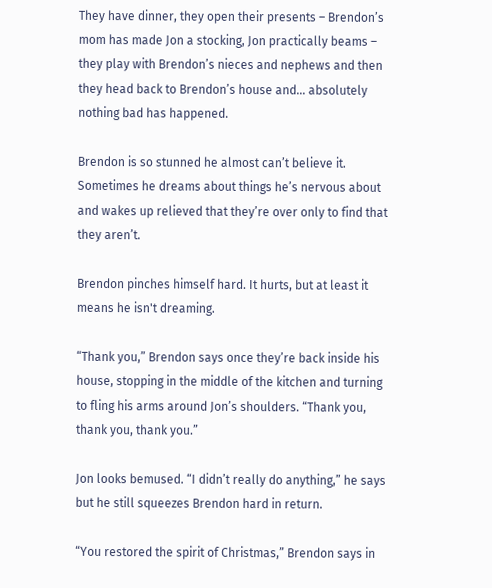They have dinner, they open their presents – Brendon’s mom has made Jon a stocking, Jon practically beams – they play with Brendon’s nieces and nephews and then they head back to Brendon’s house and… absolutely nothing bad has happened.

Brendon is so stunned he almost can’t believe it. Sometimes he dreams about things he’s nervous about and wakes up relieved that they’re over only to find that they aren’t.

Brendon pinches himself hard. It hurts, but at least it means he isn't dreaming.

“Thank you,” Brendon says once they’re back inside his house, stopping in the middle of the kitchen and turning to fling his arms around Jon’s shoulders. “Thank you, thank you, thank you.”

Jon looks bemused. “I didn’t really do anything,” he says but he still squeezes Brendon hard in return.

“You restored the spirit of Christmas,” Brendon says in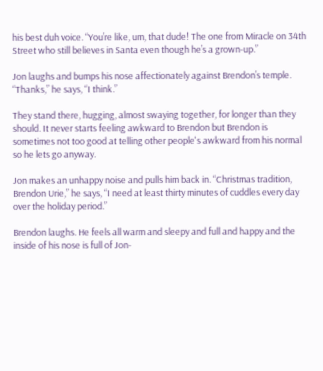his best duh voice. “You’re like, um, that dude! The one from Miracle on 34th Street who still believes in Santa even though he’s a grown-up.”

Jon laughs and bumps his nose affectionately against Brendon’s temple. “Thanks,” he says, “I think.”

They stand there, hugging, almost swaying together, for longer than they should. It never starts feeling awkward to Brendon but Brendon is sometimes not too good at telling other people's awkward from his normal so he lets go anyway.

Jon makes an unhappy noise and pulls him back in. “Christmas tradition, Brendon Urie,” he says, “I need at least thirty minutes of cuddles every day over the holiday period.”

Brendon laughs. He feels all warm and sleepy and full and happy and the inside of his nose is full of Jon-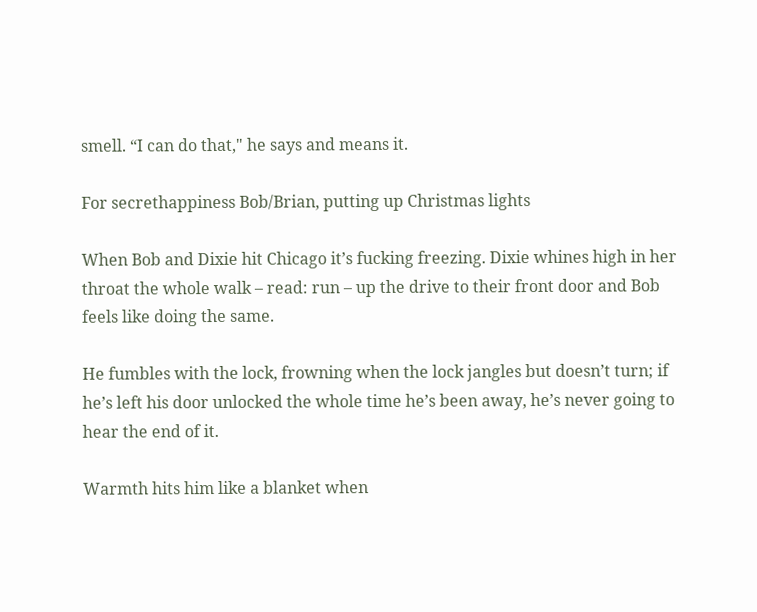smell. “I can do that," he says and means it.

For secrethappiness Bob/Brian, putting up Christmas lights

When Bob and Dixie hit Chicago it’s fucking freezing. Dixie whines high in her throat the whole walk – read: run – up the drive to their front door and Bob feels like doing the same.

He fumbles with the lock, frowning when the lock jangles but doesn’t turn; if he’s left his door unlocked the whole time he’s been away, he’s never going to hear the end of it.

Warmth hits him like a blanket when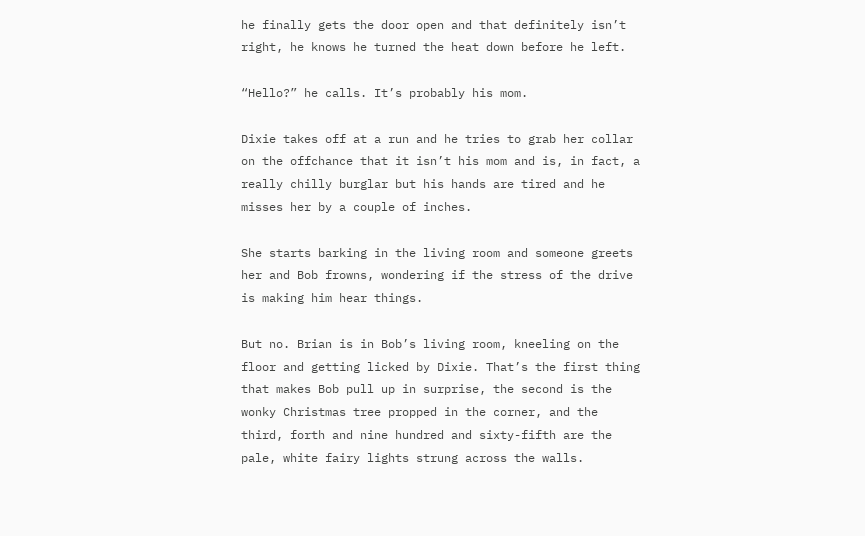he finally gets the door open and that definitely isn’t right, he knows he turned the heat down before he left.

“Hello?” he calls. It’s probably his mom.

Dixie takes off at a run and he tries to grab her collar on the offchance that it isn’t his mom and is, in fact, a really chilly burglar but his hands are tired and he misses her by a couple of inches.

She starts barking in the living room and someone greets her and Bob frowns, wondering if the stress of the drive is making him hear things.

But no. Brian is in Bob’s living room, kneeling on the floor and getting licked by Dixie. That’s the first thing that makes Bob pull up in surprise, the second is the wonky Christmas tree propped in the corner, and the third, forth and nine hundred and sixty-fifth are the pale, white fairy lights strung across the walls.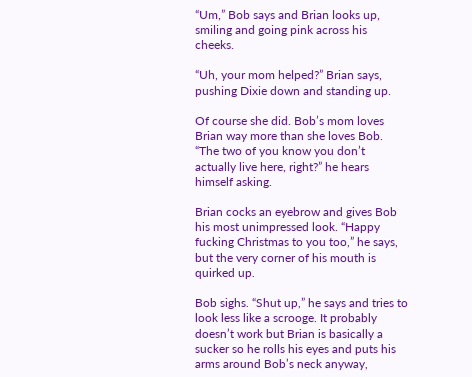“Um,” Bob says and Brian looks up, smiling and going pink across his cheeks.

“Uh, your mom helped?” Brian says, pushing Dixie down and standing up.

Of course she did. Bob’s mom loves Brian way more than she loves Bob. “The two of you know you don’t actually live here, right?” he hears himself asking.

Brian cocks an eyebrow and gives Bob his most unimpressed look. “Happy fucking Christmas to you too,” he says, but the very corner of his mouth is quirked up.

Bob sighs. “Shut up,” he says and tries to look less like a scrooge. It probably doesn’t work but Brian is basically a sucker so he rolls his eyes and puts his arms around Bob’s neck anyway,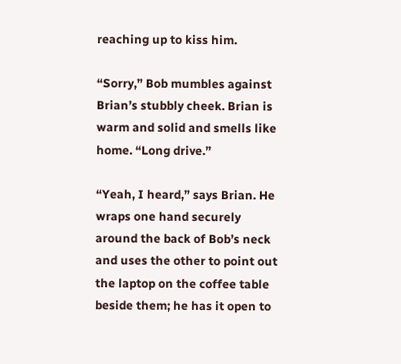reaching up to kiss him.

“Sorry,” Bob mumbles against Brian’s stubbly cheek. Brian is warm and solid and smells like home. “Long drive.”

“Yeah, I heard,” says Brian. He wraps one hand securely around the back of Bob’s neck and uses the other to point out the laptop on the coffee table beside them; he has it open to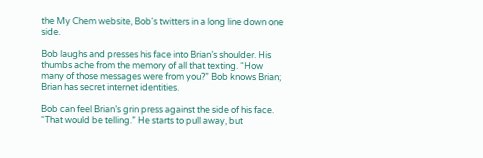the My Chem website, Bob's twitters in a long line down one side.

Bob laughs and presses his face into Brian’s shoulder. His thumbs ache from the memory of all that texting. “How many of those messages were from you?” Bob knows Brian; Brian has secret internet identities.

Bob can feel Brian’s grin press against the side of his face. “That would be telling.” He starts to pull away, but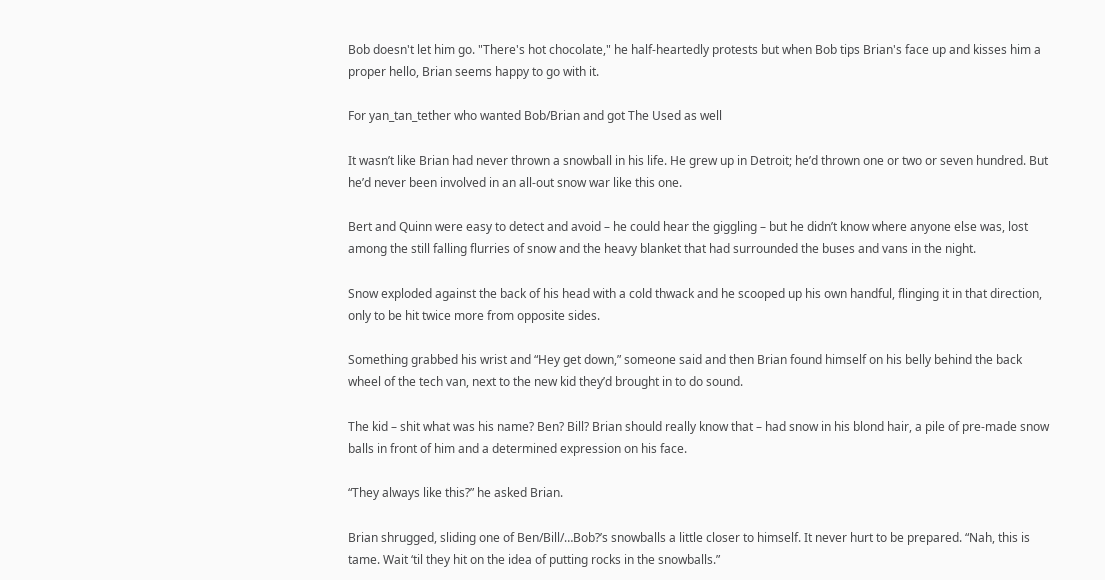Bob doesn't let him go. "There's hot chocolate," he half-heartedly protests but when Bob tips Brian's face up and kisses him a proper hello, Brian seems happy to go with it.

For yan_tan_tether who wanted Bob/Brian and got The Used as well

It wasn’t like Brian had never thrown a snowball in his life. He grew up in Detroit; he’d thrown one or two or seven hundred. But he’d never been involved in an all-out snow war like this one.

Bert and Quinn were easy to detect and avoid – he could hear the giggling – but he didn’t know where anyone else was, lost among the still falling flurries of snow and the heavy blanket that had surrounded the buses and vans in the night.

Snow exploded against the back of his head with a cold thwack and he scooped up his own handful, flinging it in that direction, only to be hit twice more from opposite sides.

Something grabbed his wrist and “Hey get down,” someone said and then Brian found himself on his belly behind the back wheel of the tech van, next to the new kid they’d brought in to do sound.

The kid – shit what was his name? Ben? Bill? Brian should really know that – had snow in his blond hair, a pile of pre-made snow balls in front of him and a determined expression on his face.

“They always like this?” he asked Brian.

Brian shrugged, sliding one of Ben/Bill/…Bob?’s snowballs a little closer to himself. It never hurt to be prepared. “Nah, this is tame. Wait ‘til they hit on the idea of putting rocks in the snowballs.”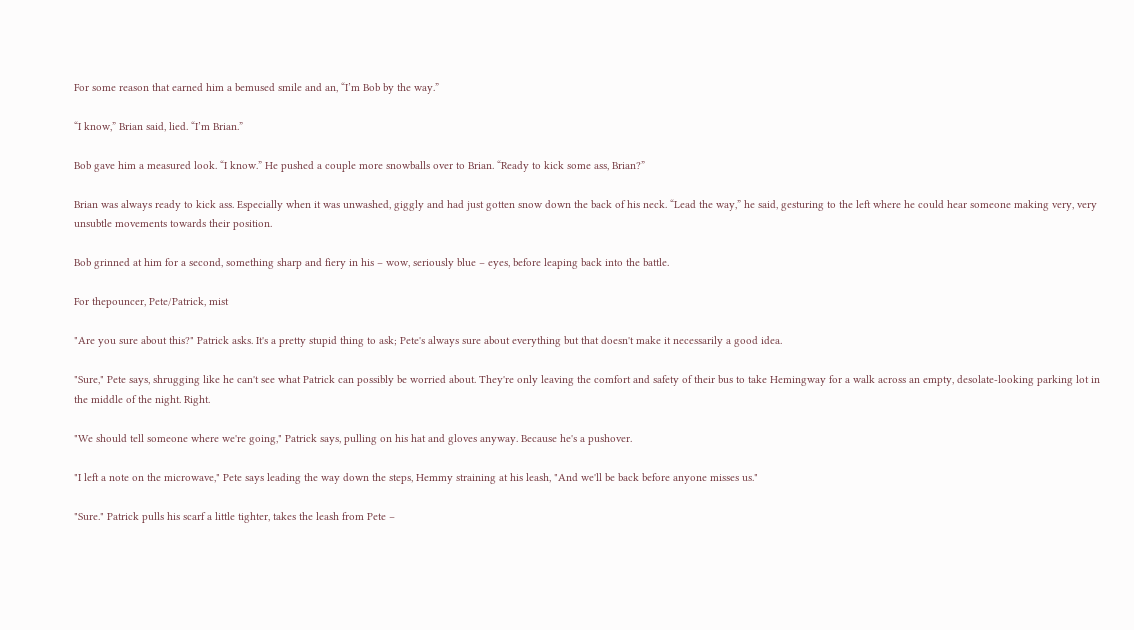For some reason that earned him a bemused smile and an, “I’m Bob by the way.”

“I know,” Brian said, lied. “I’m Brian.”

Bob gave him a measured look. “I know.” He pushed a couple more snowballs over to Brian. “Ready to kick some ass, Brian?”

Brian was always ready to kick ass. Especially when it was unwashed, giggly and had just gotten snow down the back of his neck. “Lead the way,” he said, gesturing to the left where he could hear someone making very, very unsubtle movements towards their position.

Bob grinned at him for a second, something sharp and fiery in his – wow, seriously blue – eyes, before leaping back into the battle.

For thepouncer, Pete/Patrick, mist

"Are you sure about this?" Patrick asks. It's a pretty stupid thing to ask; Pete's always sure about everything but that doesn't make it necessarily a good idea.

"Sure," Pete says, shrugging like he can't see what Patrick can possibly be worried about. They're only leaving the comfort and safety of their bus to take Hemingway for a walk across an empty, desolate-looking parking lot in the middle of the night. Right.

"We should tell someone where we're going," Patrick says, pulling on his hat and gloves anyway. Because he's a pushover.

"I left a note on the microwave," Pete says leading the way down the steps, Hemmy straining at his leash, "And we'll be back before anyone misses us."

"Sure." Patrick pulls his scarf a little tighter, takes the leash from Pete –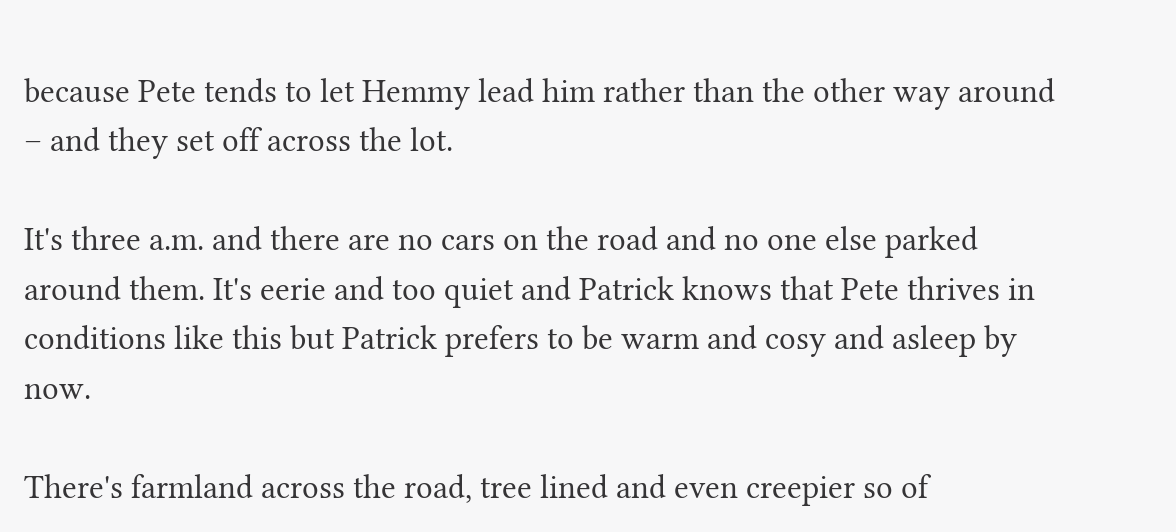because Pete tends to let Hemmy lead him rather than the other way around – and they set off across the lot.

It's three a.m. and there are no cars on the road and no one else parked around them. It's eerie and too quiet and Patrick knows that Pete thrives in conditions like this but Patrick prefers to be warm and cosy and asleep by now.

There's farmland across the road, tree lined and even creepier so of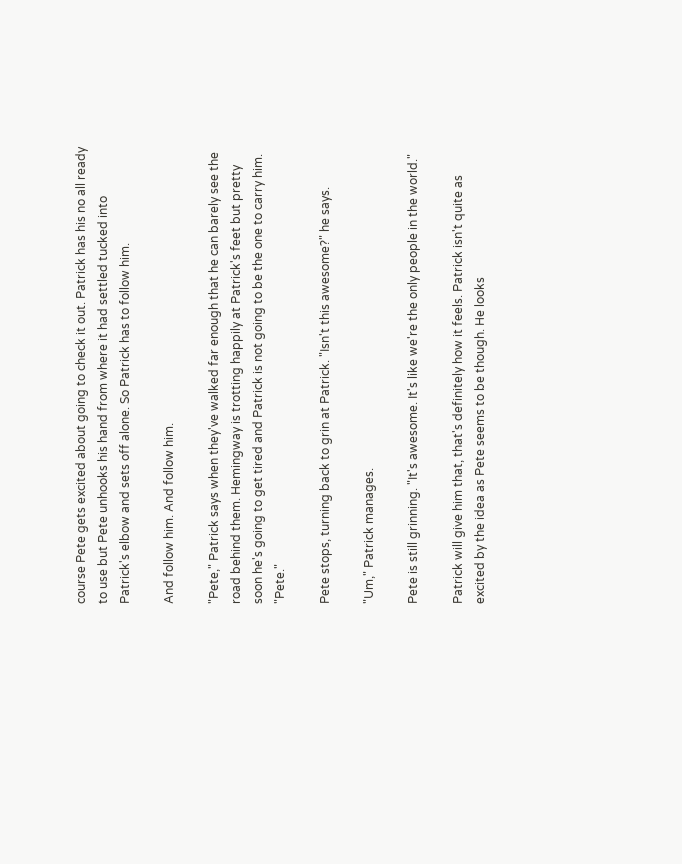course Pete gets excited about going to check it out. Patrick has his no all ready to use but Pete unhooks his hand from where it had settled tucked into Patrick's elbow and sets off alone. So Patrick has to follow him.

And follow him. And follow him.

"Pete," Patrick says when they've walked far enough that he can barely see the road behind them. Hemingway is trotting happily at Patrick's feet but pretty soon he's going to get tired and Patrick is not going to be the one to carry him. "Pete."

Pete stops, turning back to grin at Patrick. "Isn't this awesome?" he says.

"Um," Patrick manages.

Pete is still grinning. "It's awesome. It's like we're the only people in the world."

Patrick will give him that, that's definitely how it feels. Patrick isn't quite as excited by the idea as Pete seems to be though. He looks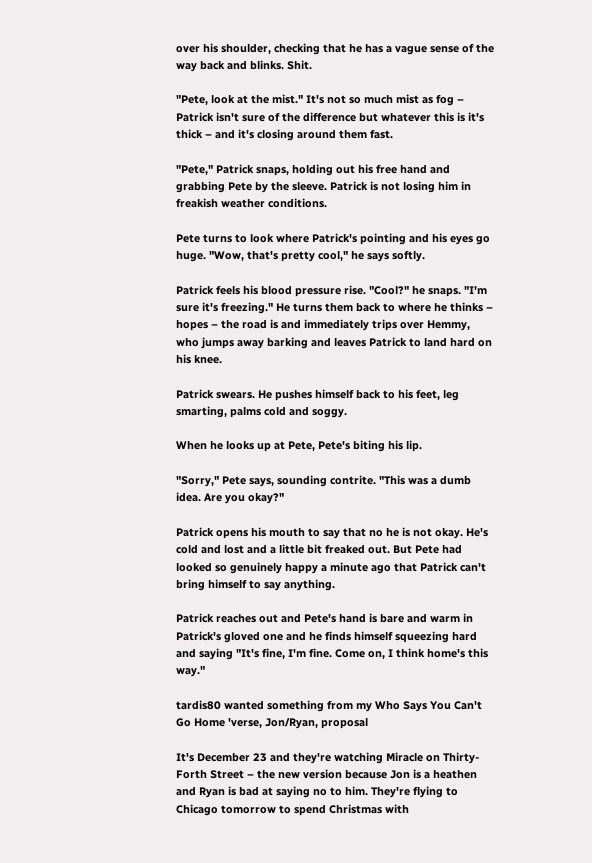over his shoulder, checking that he has a vague sense of the way back and blinks. Shit.

"Pete, look at the mist." It's not so much mist as fog – Patrick isn't sure of the difference but whatever this is it's thick – and it's closing around them fast.

"Pete," Patrick snaps, holding out his free hand and grabbing Pete by the sleeve. Patrick is not losing him in freakish weather conditions.

Pete turns to look where Patrick's pointing and his eyes go huge. "Wow, that's pretty cool," he says softly.

Patrick feels his blood pressure rise. "Cool?" he snaps. "I'm sure it's freezing." He turns them back to where he thinks – hopes – the road is and immediately trips over Hemmy, who jumps away barking and leaves Patrick to land hard on his knee.

Patrick swears. He pushes himself back to his feet, leg smarting, palms cold and soggy.

When he looks up at Pete, Pete's biting his lip.

"Sorry," Pete says, sounding contrite. "This was a dumb idea. Are you okay?"

Patrick opens his mouth to say that no he is not okay. He's cold and lost and a little bit freaked out. But Pete had looked so genuinely happy a minute ago that Patrick can't bring himself to say anything.

Patrick reaches out and Pete's hand is bare and warm in Patrick's gloved one and he finds himself squeezing hard and saying "It's fine, I'm fine. Come on, I think home's this way."

tardis80 wanted something from my Who Says You Can't Go Home 'verse, Jon/Ryan, proposal

It's December 23 and they're watching Miracle on Thirty-Forth Street – the new version because Jon is a heathen and Ryan is bad at saying no to him. They're flying to Chicago tomorrow to spend Christmas with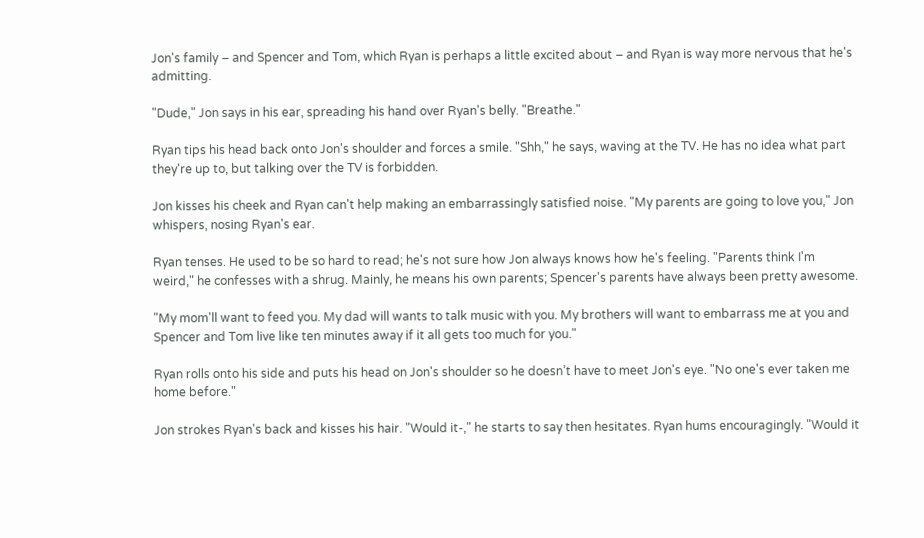Jon's family – and Spencer and Tom, which Ryan is perhaps a little excited about – and Ryan is way more nervous that he's admitting.

"Dude," Jon says in his ear, spreading his hand over Ryan's belly. "Breathe."

Ryan tips his head back onto Jon's shoulder and forces a smile. "Shh," he says, waving at the TV. He has no idea what part they're up to, but talking over the TV is forbidden.

Jon kisses his cheek and Ryan can't help making an embarrassingly satisfied noise. "My parents are going to love you," Jon whispers, nosing Ryan's ear.

Ryan tenses. He used to be so hard to read; he's not sure how Jon always knows how he's feeling. "Parents think I'm weird," he confesses with a shrug. Mainly, he means his own parents; Spencer's parents have always been pretty awesome.

"My mom'll want to feed you. My dad will wants to talk music with you. My brothers will want to embarrass me at you and Spencer and Tom live like ten minutes away if it all gets too much for you."

Ryan rolls onto his side and puts his head on Jon's shoulder so he doesn’t have to meet Jon's eye. "No one's ever taken me home before."

Jon strokes Ryan's back and kisses his hair. "Would it-," he starts to say then hesitates. Ryan hums encouragingly. "Would it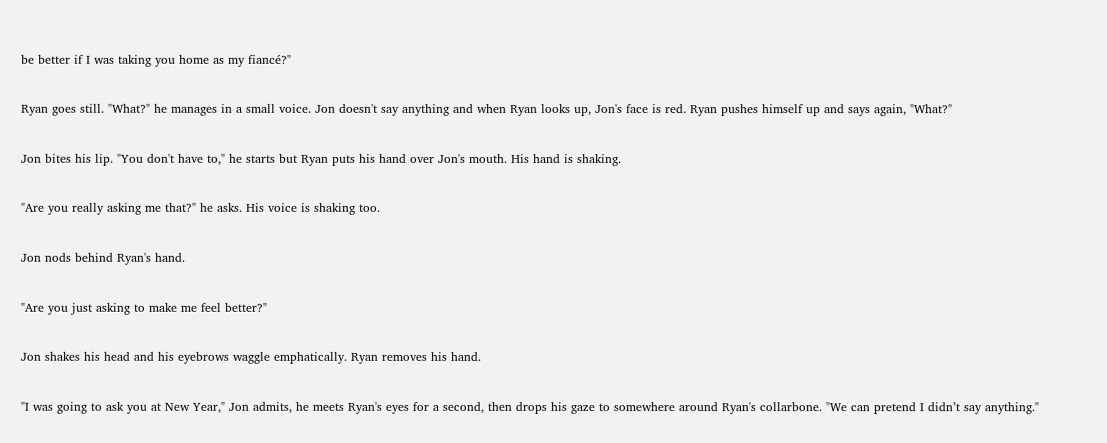be better if I was taking you home as my fiancé?"

Ryan goes still. "What?" he manages in a small voice. Jon doesn't say anything and when Ryan looks up, Jon's face is red. Ryan pushes himself up and says again, "What?"

Jon bites his lip. "You don't have to," he starts but Ryan puts his hand over Jon's mouth. His hand is shaking.

"Are you really asking me that?" he asks. His voice is shaking too.

Jon nods behind Ryan's hand.

"Are you just asking to make me feel better?"

Jon shakes his head and his eyebrows waggle emphatically. Ryan removes his hand.

"I was going to ask you at New Year," Jon admits, he meets Ryan's eyes for a second, then drops his gaze to somewhere around Ryan's collarbone. "We can pretend I didn’t say anything."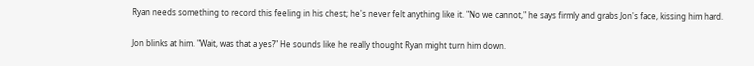Ryan needs something to record this feeling in his chest; he's never felt anything like it. "No we cannot," he says firmly and grabs Jon's face, kissing him hard.

Jon blinks at him. "Wait, was that a yes?" He sounds like he really thought Ryan might turn him down.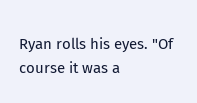Ryan rolls his eyes. "Of course it was a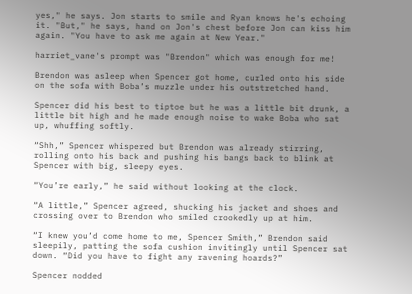yes," he says. Jon starts to smile and Ryan knows he's echoing it. "But," he says, hand on Jon's chest before Jon can kiss him again. "You have to ask me again at New Year."

harriet_vane's prompt was "Brendon" which was enough for me!

Brendon was asleep when Spencer got home, curled onto his side on the sofa with Boba’s muzzle under his outstretched hand.

Spencer did his best to tiptoe but he was a little bit drunk, a little bit high and he made enough noise to wake Boba who sat up, whuffing softly.

“Shh,” Spencer whispered but Brendon was already stirring, rolling onto his back and pushing his bangs back to blink at Spencer with big, sleepy eyes.

“You’re early,” he said without looking at the clock.

“A little,” Spencer agreed, shucking his jacket and shoes and crossing over to Brendon who smiled crookedly up at him.

“I knew you’d come home to me, Spencer Smith,” Brendon said sleepily, patting the sofa cushion invitingly until Spencer sat down. “Did you have to fight any ravening hoards?”

Spencer nodded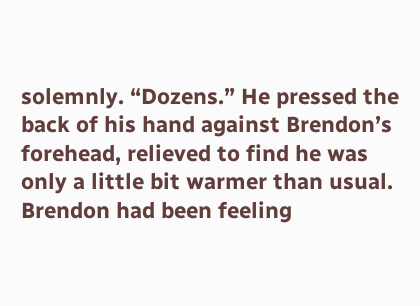solemnly. “Dozens.” He pressed the back of his hand against Brendon’s forehead, relieved to find he was only a little bit warmer than usual. Brendon had been feeling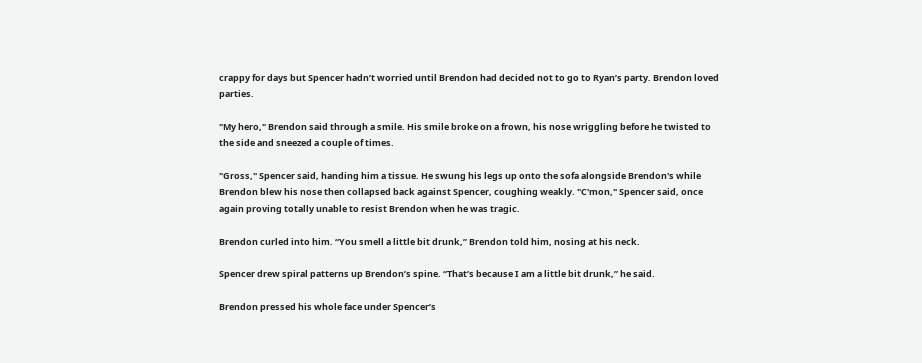crappy for days but Spencer hadn’t worried until Brendon had decided not to go to Ryan’s party. Brendon loved parties.

"My hero," Brendon said through a smile. His smile broke on a frown, his nose wriggling before he twisted to the side and sneezed a couple of times.

"Gross," Spencer said, handing him a tissue. He swung his legs up onto the sofa alongside Brendon's while Brendon blew his nose then collapsed back against Spencer, coughing weakly. "C'mon," Spencer said, once again proving totally unable to resist Brendon when he was tragic.

Brendon curled into him. “You smell a little bit drunk,” Brendon told him, nosing at his neck.

Spencer drew spiral patterns up Brendon’s spine. “That’s because I am a little bit drunk,” he said.

Brendon pressed his whole face under Spencer’s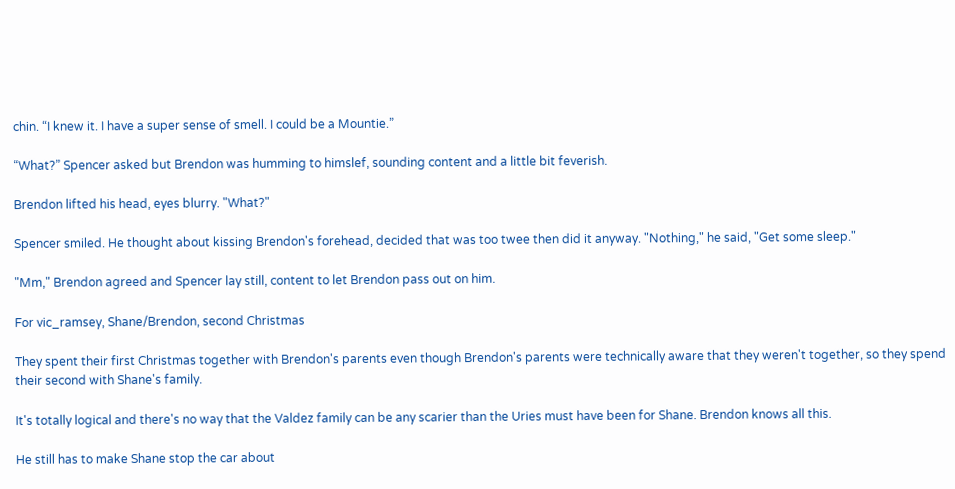chin. “I knew it. I have a super sense of smell. I could be a Mountie.”

“What?” Spencer asked but Brendon was humming to himslef, sounding content and a little bit feverish.

Brendon lifted his head, eyes blurry. "What?"

Spencer smiled. He thought about kissing Brendon's forehead, decided that was too twee then did it anyway. "Nothing," he said, "Get some sleep."

"Mm," Brendon agreed and Spencer lay still, content to let Brendon pass out on him.

For vic_ramsey, Shane/Brendon, second Christmas

They spent their first Christmas together with Brendon's parents even though Brendon's parents were technically aware that they weren't together, so they spend their second with Shane's family.

It's totally logical and there's no way that the Valdez family can be any scarier than the Uries must have been for Shane. Brendon knows all this.

He still has to make Shane stop the car about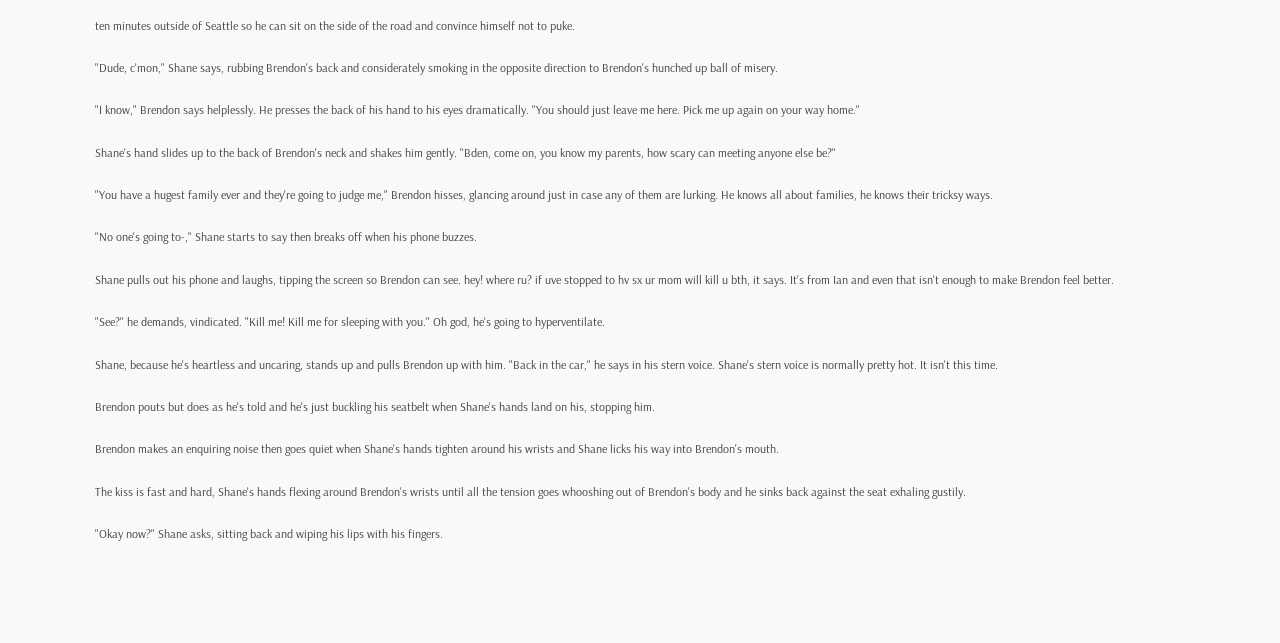ten minutes outside of Seattle so he can sit on the side of the road and convince himself not to puke.

"Dude, c'mon," Shane says, rubbing Brendon's back and considerately smoking in the opposite direction to Brendon's hunched up ball of misery.

"I know," Brendon says helplessly. He presses the back of his hand to his eyes dramatically. "You should just leave me here. Pick me up again on your way home."

Shane's hand slides up to the back of Brendon's neck and shakes him gently. "Bden, come on, you know my parents, how scary can meeting anyone else be?"

"You have a hugest family ever and they're going to judge me," Brendon hisses, glancing around just in case any of them are lurking. He knows all about families, he knows their tricksy ways.

"No one's going to-," Shane starts to say then breaks off when his phone buzzes.

Shane pulls out his phone and laughs, tipping the screen so Brendon can see. hey! where ru? if uve stopped to hv sx ur mom will kill u bth, it says. It's from Ian and even that isn't enough to make Brendon feel better.

"See?" he demands, vindicated. "Kill me! Kill me for sleeping with you." Oh god, he's going to hyperventilate.

Shane, because he's heartless and uncaring, stands up and pulls Brendon up with him. "Back in the car," he says in his stern voice. Shane's stern voice is normally pretty hot. It isn't this time.

Brendon pouts but does as he's told and he's just buckling his seatbelt when Shane's hands land on his, stopping him.

Brendon makes an enquiring noise then goes quiet when Shane's hands tighten around his wrists and Shane licks his way into Brendon's mouth.

The kiss is fast and hard, Shane's hands flexing around Brendon's wrists until all the tension goes whooshing out of Brendon's body and he sinks back against the seat exhaling gustily.

"Okay now?" Shane asks, sitting back and wiping his lips with his fingers.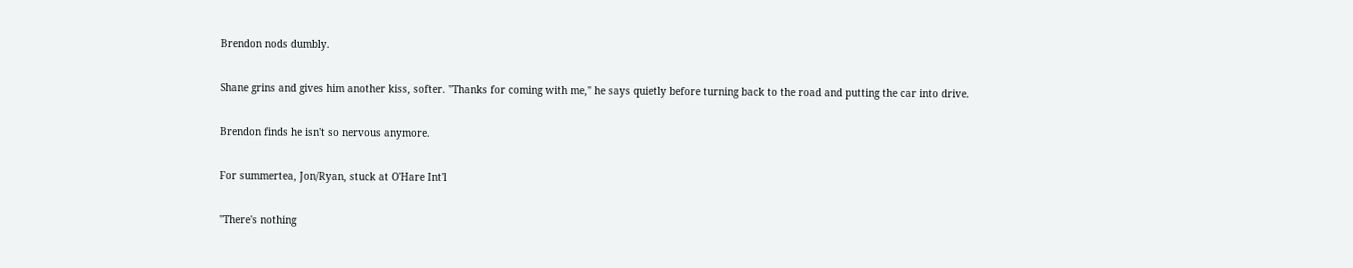Brendon nods dumbly.

Shane grins and gives him another kiss, softer. "Thanks for coming with me," he says quietly before turning back to the road and putting the car into drive.

Brendon finds he isn't so nervous anymore.

For summertea, Jon/Ryan, stuck at O'Hare Int'l

"There's nothing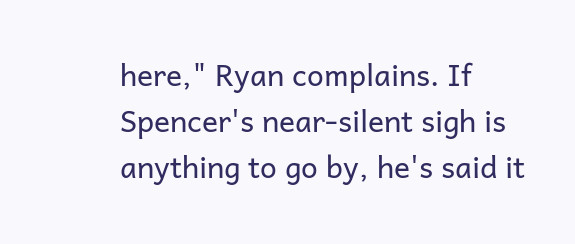here," Ryan complains. If Spencer's near-silent sigh is anything to go by, he's said it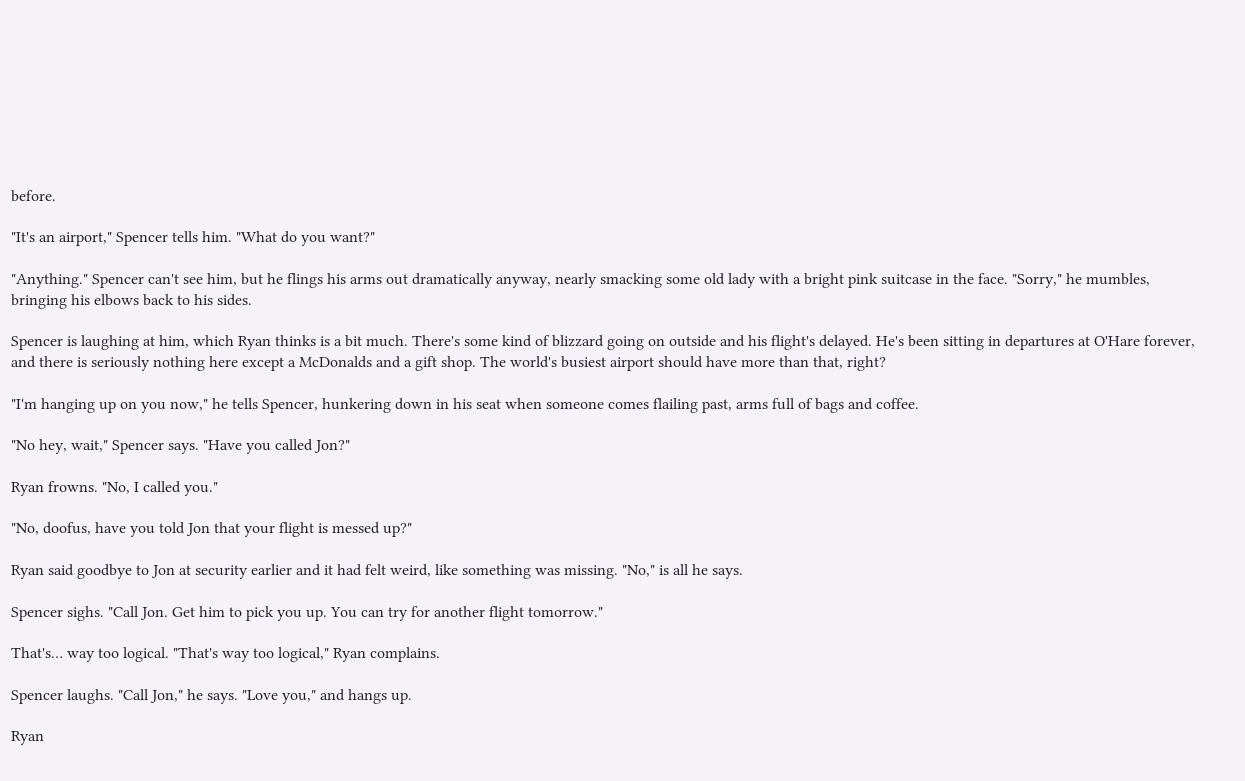before.

"It's an airport," Spencer tells him. "What do you want?"

"Anything." Spencer can't see him, but he flings his arms out dramatically anyway, nearly smacking some old lady with a bright pink suitcase in the face. "Sorry," he mumbles, bringing his elbows back to his sides.

Spencer is laughing at him, which Ryan thinks is a bit much. There's some kind of blizzard going on outside and his flight's delayed. He's been sitting in departures at O'Hare forever, and there is seriously nothing here except a McDonalds and a gift shop. The world's busiest airport should have more than that, right?

"I'm hanging up on you now," he tells Spencer, hunkering down in his seat when someone comes flailing past, arms full of bags and coffee.

"No hey, wait," Spencer says. "Have you called Jon?"

Ryan frowns. "No, I called you."

"No, doofus, have you told Jon that your flight is messed up?"

Ryan said goodbye to Jon at security earlier and it had felt weird, like something was missing. "No," is all he says.

Spencer sighs. "Call Jon. Get him to pick you up. You can try for another flight tomorrow."

That's… way too logical. "That's way too logical," Ryan complains.

Spencer laughs. "Call Jon," he says. "Love you," and hangs up.

Ryan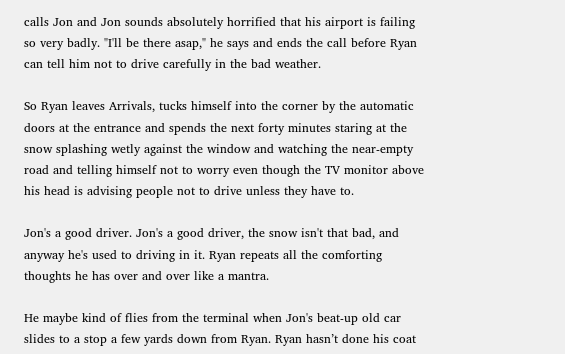calls Jon and Jon sounds absolutely horrified that his airport is failing so very badly. "I'll be there asap," he says and ends the call before Ryan can tell him not to drive carefully in the bad weather.

So Ryan leaves Arrivals, tucks himself into the corner by the automatic doors at the entrance and spends the next forty minutes staring at the snow splashing wetly against the window and watching the near-empty road and telling himself not to worry even though the TV monitor above his head is advising people not to drive unless they have to.

Jon's a good driver. Jon's a good driver, the snow isn't that bad, and anyway he's used to driving in it. Ryan repeats all the comforting thoughts he has over and over like a mantra.

He maybe kind of flies from the terminal when Jon's beat-up old car slides to a stop a few yards down from Ryan. Ryan hasn’t done his coat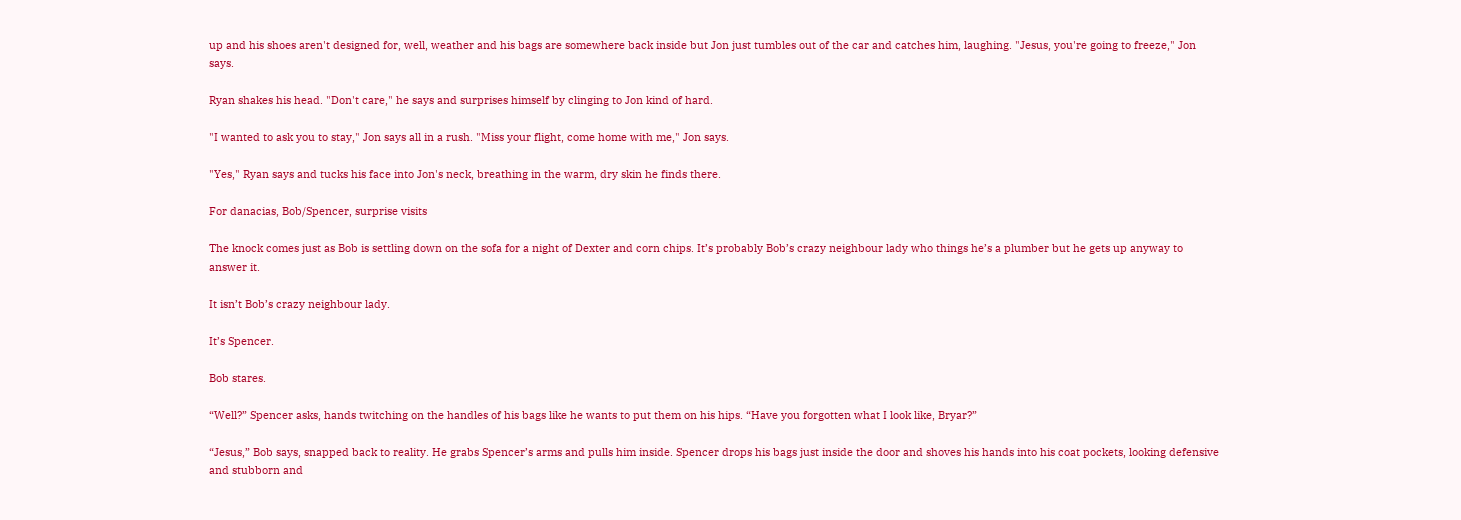up and his shoes aren't designed for, well, weather and his bags are somewhere back inside but Jon just tumbles out of the car and catches him, laughing. "Jesus, you're going to freeze," Jon says.

Ryan shakes his head. "Don't care," he says and surprises himself by clinging to Jon kind of hard.

"I wanted to ask you to stay," Jon says all in a rush. "Miss your flight, come home with me," Jon says.

"Yes," Ryan says and tucks his face into Jon's neck, breathing in the warm, dry skin he finds there.

For danacias, Bob/Spencer, surprise visits

The knock comes just as Bob is settling down on the sofa for a night of Dexter and corn chips. It’s probably Bob’s crazy neighbour lady who things he’s a plumber but he gets up anyway to answer it.

It isn’t Bob’s crazy neighbour lady.

It’s Spencer.

Bob stares.

“Well?” Spencer asks, hands twitching on the handles of his bags like he wants to put them on his hips. “Have you forgotten what I look like, Bryar?”

“Jesus,” Bob says, snapped back to reality. He grabs Spencer’s arms and pulls him inside. Spencer drops his bags just inside the door and shoves his hands into his coat pockets, looking defensive and stubborn and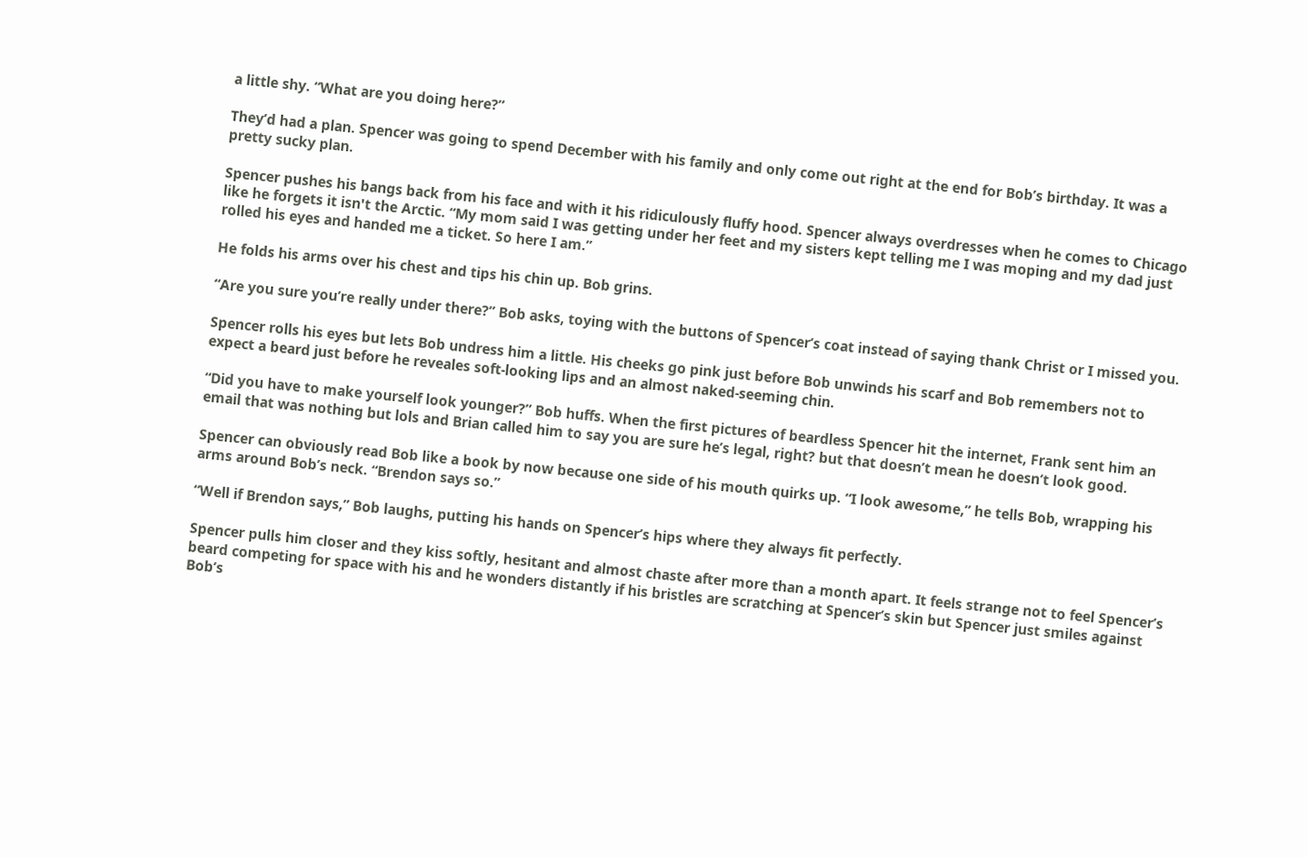a little shy. “What are you doing here?”

They’d had a plan. Spencer was going to spend December with his family and only come out right at the end for Bob’s birthday. It was a pretty sucky plan.

Spencer pushes his bangs back from his face and with it his ridiculously fluffy hood. Spencer always overdresses when he comes to Chicago like he forgets it isn't the Arctic. “My mom said I was getting under her feet and my sisters kept telling me I was moping and my dad just rolled his eyes and handed me a ticket. So here I am.”

He folds his arms over his chest and tips his chin up. Bob grins.

“Are you sure you’re really under there?” Bob asks, toying with the buttons of Spencer’s coat instead of saying thank Christ or I missed you.

Spencer rolls his eyes but lets Bob undress him a little. His cheeks go pink just before Bob unwinds his scarf and Bob remembers not to expect a beard just before he reveales soft-looking lips and an almost naked-seeming chin.

“Did you have to make yourself look younger?” Bob huffs. When the first pictures of beardless Spencer hit the internet, Frank sent him an email that was nothing but lols and Brian called him to say you are sure he’s legal, right? but that doesn’t mean he doesn’t look good.

Spencer can obviously read Bob like a book by now because one side of his mouth quirks up. “I look awesome,” he tells Bob, wrapping his arms around Bob’s neck. “Brendon says so.”

“Well if Brendon says,” Bob laughs, putting his hands on Spencer’s hips where they always fit perfectly.

Spencer pulls him closer and they kiss softly, hesitant and almost chaste after more than a month apart. It feels strange not to feel Spencer’s beard competing for space with his and he wonders distantly if his bristles are scratching at Spencer’s skin but Spencer just smiles against Bob’s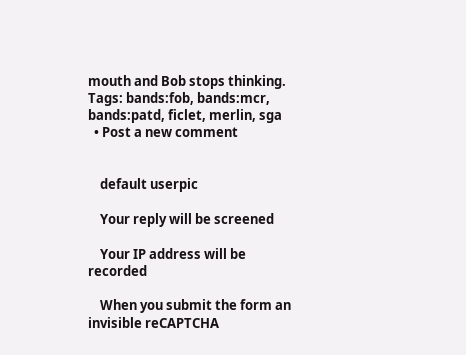mouth and Bob stops thinking.
Tags: bands:fob, bands:mcr, bands:patd, ficlet, merlin, sga
  • Post a new comment


    default userpic

    Your reply will be screened

    Your IP address will be recorded

    When you submit the form an invisible reCAPTCHA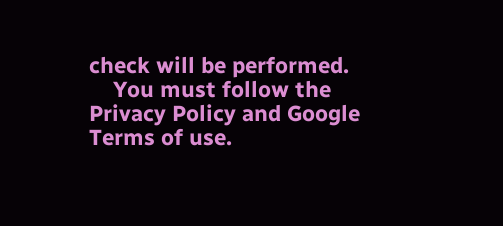check will be performed.
    You must follow the Privacy Policy and Google Terms of use.